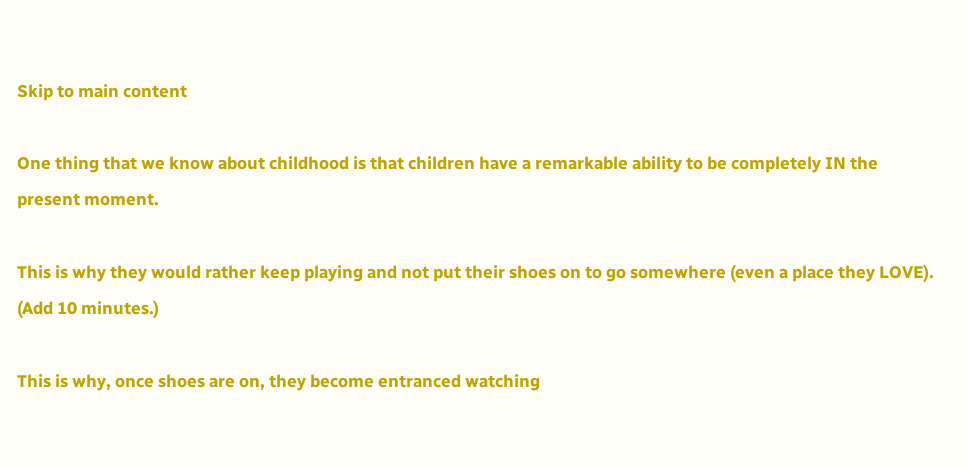Skip to main content

One thing that we know about childhood is that children have a remarkable ability to be completely IN the present moment.

This is why they would rather keep playing and not put their shoes on to go somewhere (even a place they LOVE). (Add 10 minutes.)

This is why, once shoes are on, they become entranced watching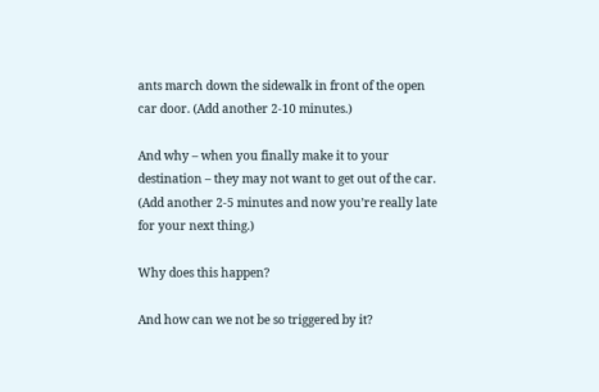ants march down the sidewalk in front of the open car door. (Add another 2-10 minutes.)

And why – when you finally make it to your destination – they may not want to get out of the car. (Add another 2-5 minutes and now you’re really late for your next thing.)

Why does this happen?

And how can we not be so triggered by it?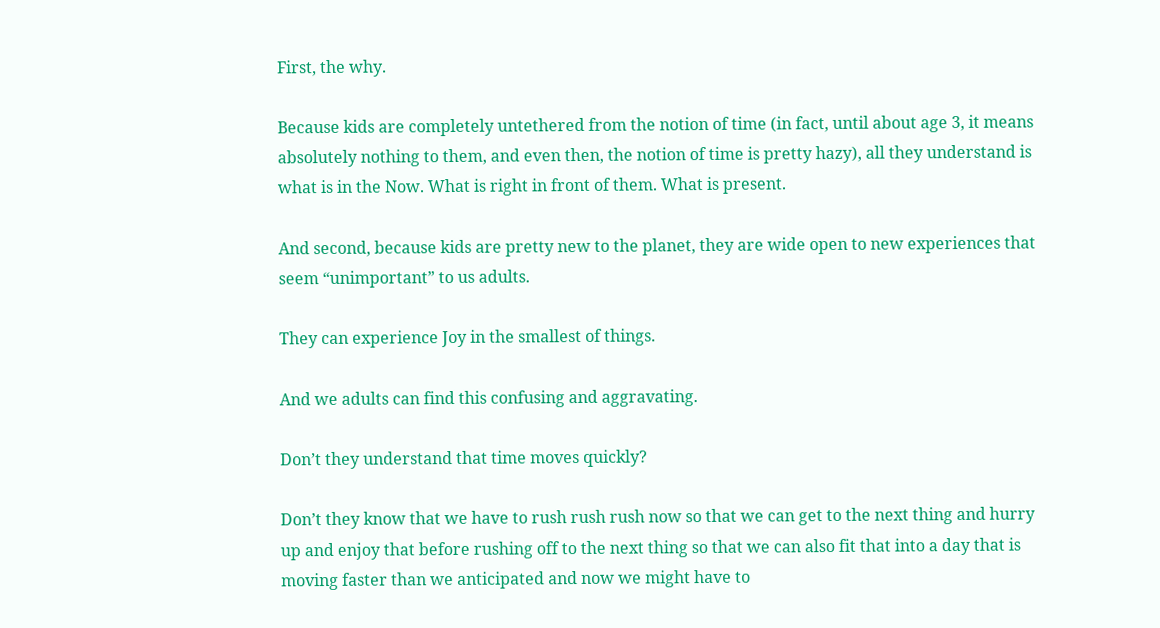First, the why.

Because kids are completely untethered from the notion of time (in fact, until about age 3, it means absolutely nothing to them, and even then, the notion of time is pretty hazy), all they understand is what is in the Now. What is right in front of them. What is present.

And second, because kids are pretty new to the planet, they are wide open to new experiences that seem “unimportant” to us adults.

They can experience Joy in the smallest of things.

And we adults can find this confusing and aggravating.

Don’t they understand that time moves quickly?

Don’t they know that we have to rush rush rush now so that we can get to the next thing and hurry up and enjoy that before rushing off to the next thing so that we can also fit that into a day that is moving faster than we anticipated and now we might have to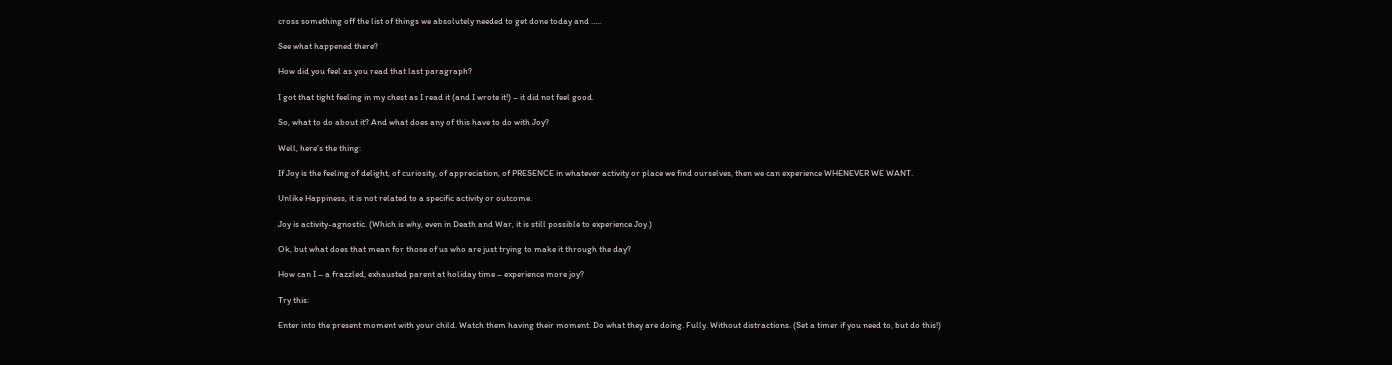cross something off the list of things we absolutely needed to get done today and …..

See what happened there?

How did you feel as you read that last paragraph?

I got that tight feeling in my chest as I read it (and I wrote it!) – it did not feel good.

So, what to do about it? And what does any of this have to do with Joy?

Well, here’s the thing:

If Joy is the feeling of delight, of curiosity, of appreciation, of PRESENCE in whatever activity or place we find ourselves, then we can experience WHENEVER WE WANT.

Unlike Happiness, it is not related to a specific activity or outcome.

Joy is activity-agnostic. (Which is why, even in Death and War, it is still possible to experience Joy.)

Ok, but what does that mean for those of us who are just trying to make it through the day?

How can I – a frazzled, exhausted parent at holiday time – experience more joy?

Try this:

Enter into the present moment with your child. Watch them having their moment. Do what they are doing. Fully. Without distractions. (Set a timer if you need to, but do this!)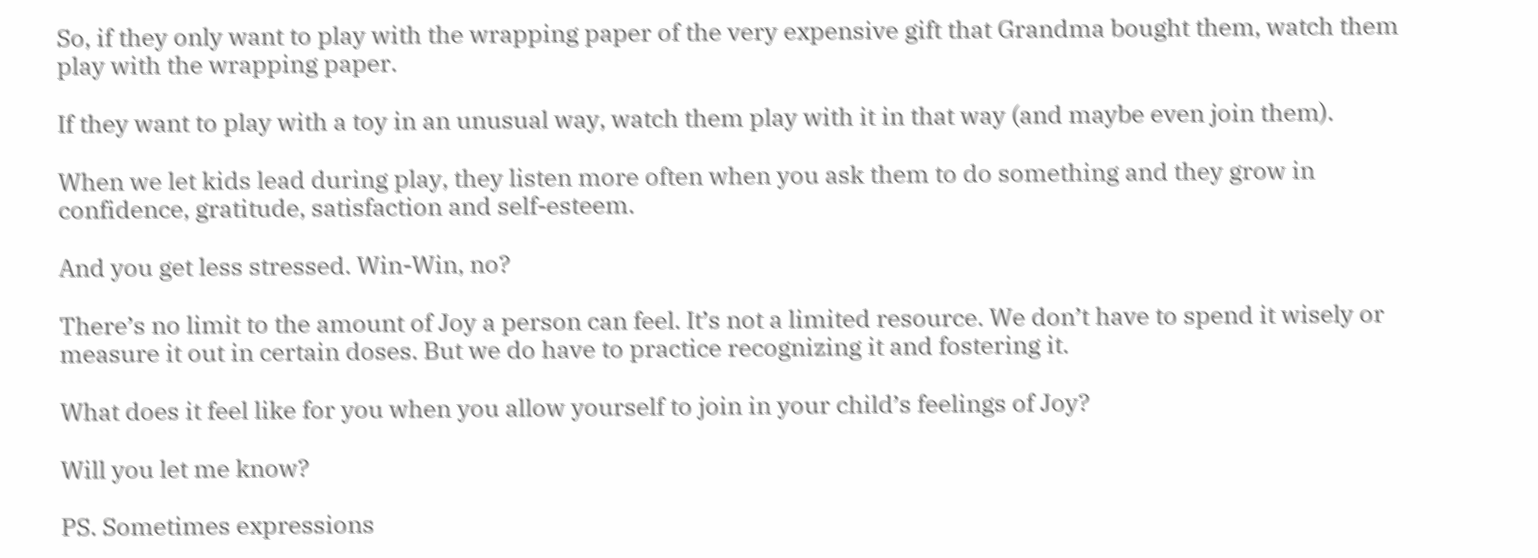So, if they only want to play with the wrapping paper of the very expensive gift that Grandma bought them, watch them play with the wrapping paper.

If they want to play with a toy in an unusual way, watch them play with it in that way (and maybe even join them).

When we let kids lead during play, they listen more often when you ask them to do something and they grow in confidence, gratitude, satisfaction and self-esteem.

And you get less stressed. Win-Win, no?

There’s no limit to the amount of Joy a person can feel. It’s not a limited resource. We don’t have to spend it wisely or measure it out in certain doses. But we do have to practice recognizing it and fostering it.

What does it feel like for you when you allow yourself to join in your child’s feelings of Joy?

Will you let me know?

PS. Sometimes expressions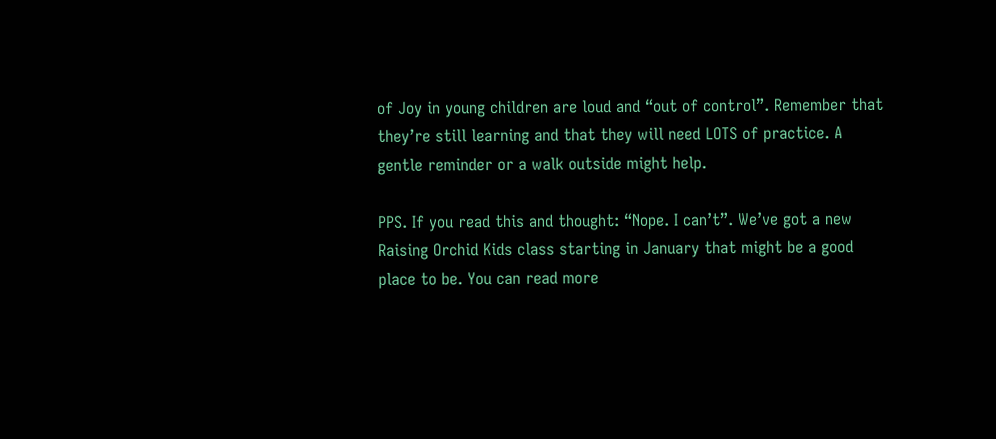of Joy in young children are loud and “out of control”. Remember that they’re still learning and that they will need LOTS of practice. A gentle reminder or a walk outside might help.

PPS. If you read this and thought: “Nope. I can’t”. We’ve got a new Raising Orchid Kids class starting in January that might be a good place to be. You can read more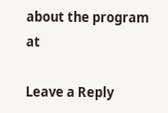about the program at

Leave a Reply